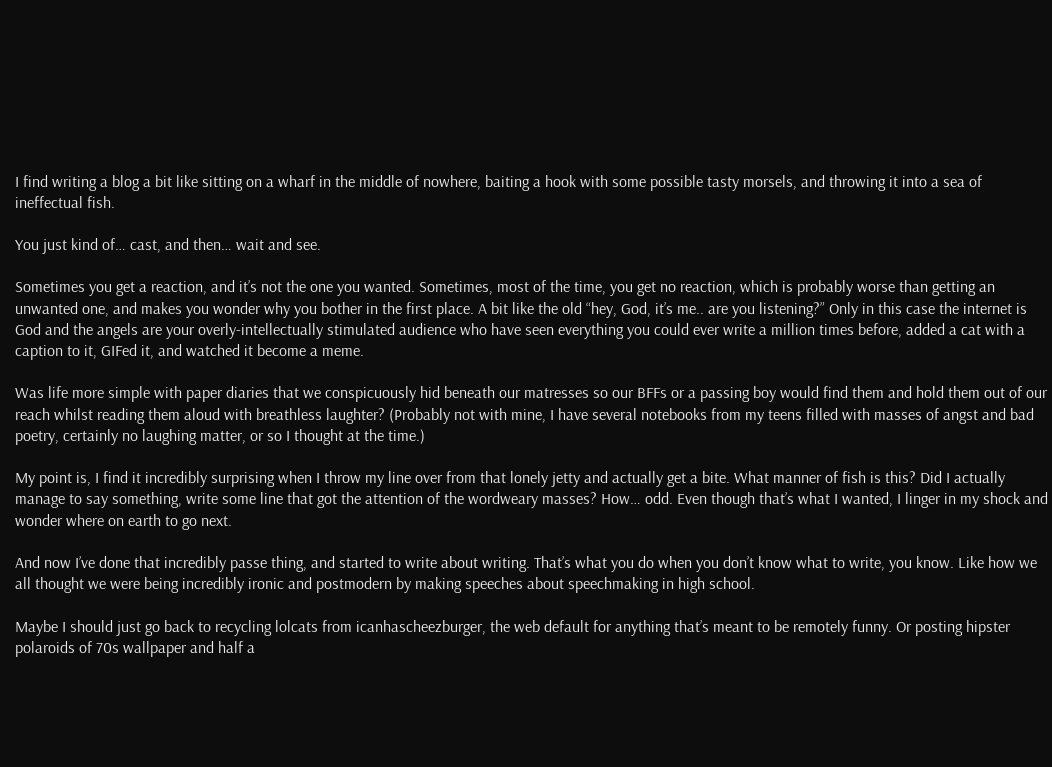I find writing a blog a bit like sitting on a wharf in the middle of nowhere, baiting a hook with some possible tasty morsels, and throwing it into a sea of ineffectual fish.

You just kind of… cast, and then… wait and see.

Sometimes you get a reaction, and it’s not the one you wanted. Sometimes, most of the time, you get no reaction, which is probably worse than getting an unwanted one, and makes you wonder why you bother in the first place. A bit like the old “hey, God, it’s me.. are you listening?” Only in this case the internet is God and the angels are your overly-intellectually stimulated audience who have seen everything you could ever write a million times before, added a cat with a caption to it, GIFed it, and watched it become a meme.

Was life more simple with paper diaries that we conspicuously hid beneath our matresses so our BFFs or a passing boy would find them and hold them out of our reach whilst reading them aloud with breathless laughter? (Probably not with mine, I have several notebooks from my teens filled with masses of angst and bad poetry, certainly no laughing matter, or so I thought at the time.)

My point is, I find it incredibly surprising when I throw my line over from that lonely jetty and actually get a bite. What manner of fish is this? Did I actually manage to say something, write some line that got the attention of the wordweary masses? How… odd. Even though that’s what I wanted, I linger in my shock and wonder where on earth to go next.

And now I’ve done that incredibly passe thing, and started to write about writing. That’s what you do when you don’t know what to write, you know. Like how we all thought we were being incredibly ironic and postmodern by making speeches about speechmaking in high school.

Maybe I should just go back to recycling lolcats from icanhascheezburger, the web default for anything that’s meant to be remotely funny. Or posting hipster polaroids of 70s wallpaper and half a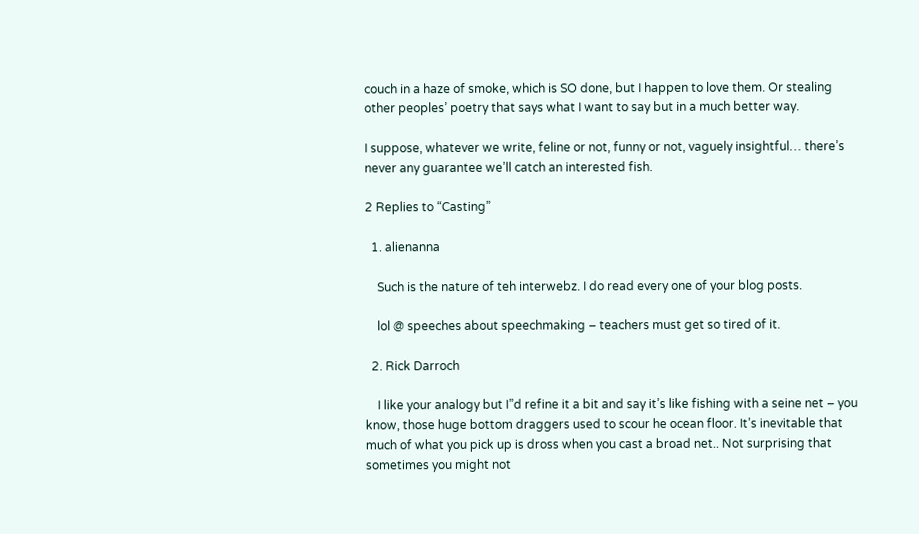couch in a haze of smoke, which is SO done, but I happen to love them. Or stealing other peoples’ poetry that says what I want to say but in a much better way.

I suppose, whatever we write, feline or not, funny or not, vaguely insightful… there’s never any guarantee we’ll catch an interested fish.

2 Replies to “Casting”

  1. alienanna

    Such is the nature of teh interwebz. I do read every one of your blog posts.

    lol @ speeches about speechmaking – teachers must get so tired of it.

  2. Rick Darroch

    I like your analogy but I”d refine it a bit and say it’s like fishing with a seine net – you know, those huge bottom draggers used to scour he ocean floor. It’s inevitable that much of what you pick up is dross when you cast a broad net.. Not surprising that sometimes you might not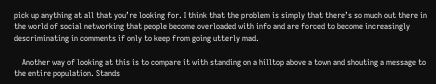pick up anything at all that you’re looking for. I think that the problem is simply that there’s so much out there in the world of social networking that people become overloaded with info and are forced to become increasingly descriminating in comments if only to keep from going utterly mad.

    Another way of looking at this is to compare it with standing on a hilltop above a town and shouting a message to the entire population. Stands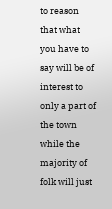to reason that what you have to say will be of interest to only a part of the town while the majority of folk will just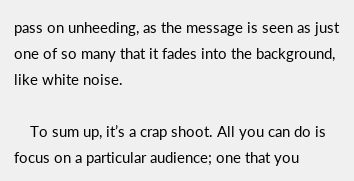pass on unheeding, as the message is seen as just one of so many that it fades into the background, like white noise.

    To sum up, it’s a crap shoot. All you can do is focus on a particular audience; one that you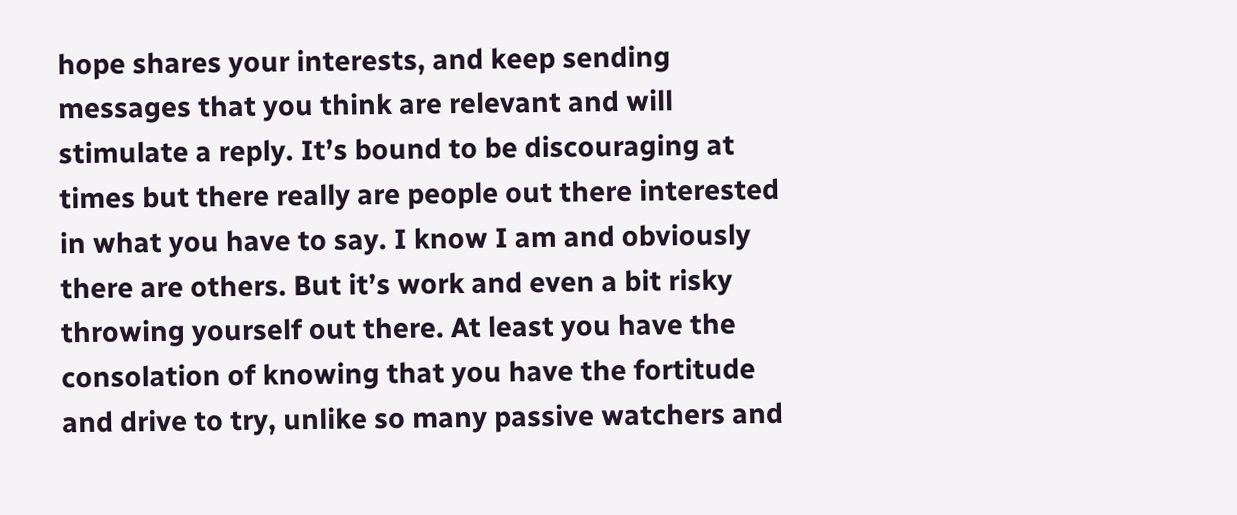hope shares your interests, and keep sending messages that you think are relevant and will stimulate a reply. It’s bound to be discouraging at times but there really are people out there interested in what you have to say. I know I am and obviously there are others. But it’s work and even a bit risky throwing yourself out there. At least you have the consolation of knowing that you have the fortitude and drive to try, unlike so many passive watchers and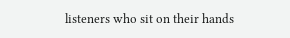listeners who sit on their hands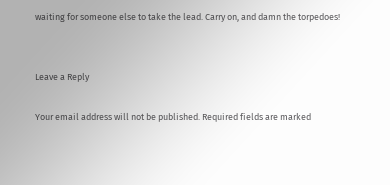waiting for someone else to take the lead. Carry on, and damn the torpedoes!


Leave a Reply

Your email address will not be published. Required fields are marked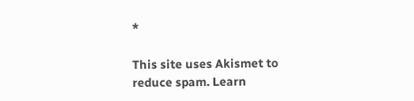*

This site uses Akismet to reduce spam. Learn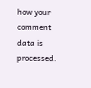how your comment data is processed.